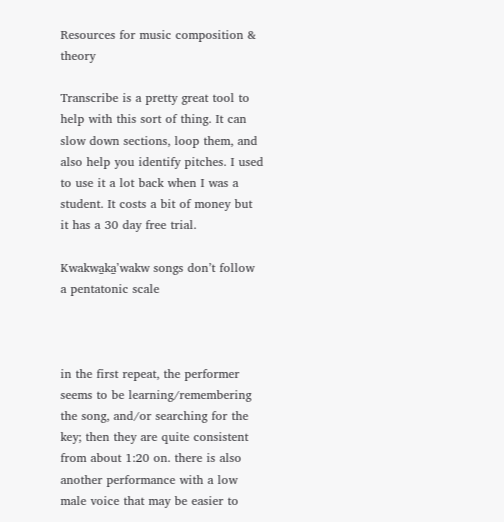Resources for music composition & theory

Transcribe is a pretty great tool to help with this sort of thing. It can slow down sections, loop them, and also help you identify pitches. I used to use it a lot back when I was a student. It costs a bit of money but it has a 30 day free trial.

Kwakwa̱ka̱ʼwakw songs don’t follow a pentatonic scale



in the first repeat, the performer seems to be learning/remembering the song, and/or searching for the key; then they are quite consistent from about 1:20 on. there is also another performance with a low male voice that may be easier to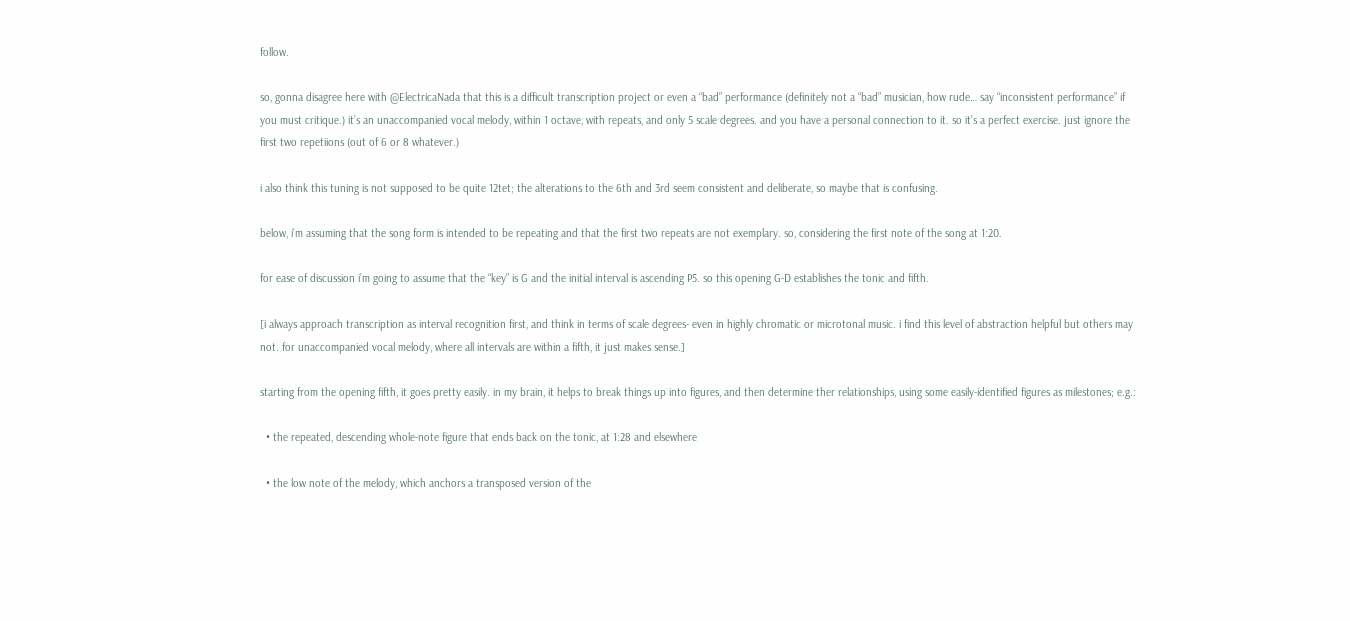follow.

so, gonna disagree here with @ElectricaNada that this is a difficult transcription project or even a “bad” performance (definitely not a “bad” musician, how rude… say “inconsistent performance” if you must critique.) it’s an unaccompanied vocal melody, within 1 octave, with repeats, and only 5 scale degrees. and you have a personal connection to it. so it’s a perfect exercise. just ignore the first two repetiions (out of 6 or 8 whatever.)

i also think this tuning is not supposed to be quite 12tet; the alterations to the 6th and 3rd seem consistent and deliberate, so maybe that is confusing.

below, i’m assuming that the song form is intended to be repeating and that the first two repeats are not exemplary. so, considering the first note of the song at 1:20.

for ease of discussion i’m going to assume that the “key” is G and the initial interval is ascending P5. so this opening G-D establishes the tonic and fifth.

[i always approach transcription as interval recognition first, and think in terms of scale degrees- even in highly chromatic or microtonal music. i find this level of abstraction helpful but others may not. for unaccompanied vocal melody, where all intervals are within a fifth, it just makes sense.]

starting from the opening fifth, it goes pretty easily. in my brain, it helps to break things up into figures, and then determine ther relationships, using some easily-identified figures as milestones; e.g.:

  • the repeated, descending whole-note figure that ends back on the tonic, at 1:28 and elsewhere

  • the low note of the melody, which anchors a transposed version of the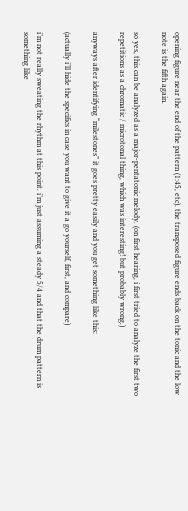opening figure near the end of the pattern (1:45, etc). the transposed figure ends back on the tonic and the low note is the fifth again.

so yes, this can be analyzed as a major-pentatonic melody. (on first hearing, i first tried to analyze the first two repetitions as a chromatic / microtonal thing, which was interesting! but probably wrong.)

anyways after identifying “milestones” it goes pretty easily and you get something like this:

(actually i’ll hide the specifics in case you want to give it a go yourself, first, and compare)

i’m not really sweating the rhythm at this point. i’m just assuming a steady 5/4 and that the drum pattern is something like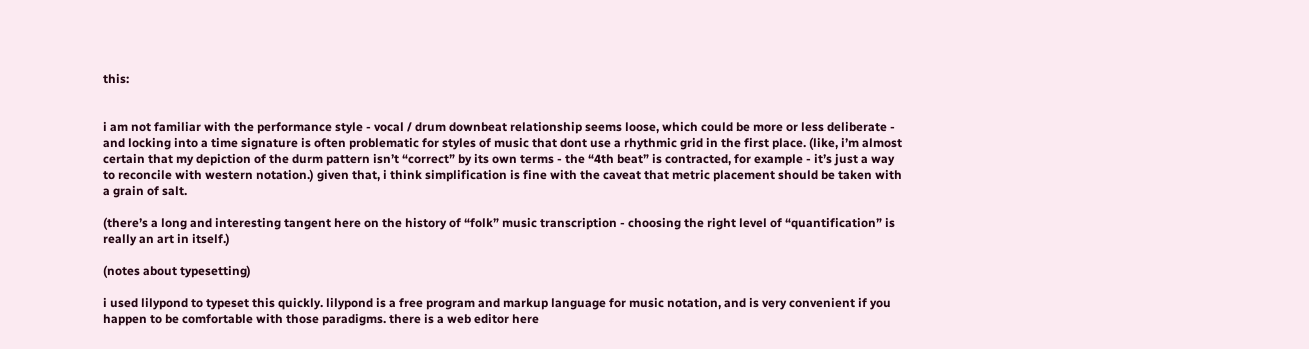this:


i am not familiar with the performance style - vocal / drum downbeat relationship seems loose, which could be more or less deliberate - and locking into a time signature is often problematic for styles of music that dont use a rhythmic grid in the first place. (like, i’m almost certain that my depiction of the durm pattern isn’t “correct” by its own terms - the “4th beat” is contracted, for example - it’s just a way to reconcile with western notation.) given that, i think simplification is fine with the caveat that metric placement should be taken with a grain of salt.

(there’s a long and interesting tangent here on the history of “folk” music transcription - choosing the right level of “quantification” is really an art in itself.)

(notes about typesetting)

i used lilypond to typeset this quickly. lilypond is a free program and markup language for music notation, and is very convenient if you happen to be comfortable with those paradigms. there is a web editor here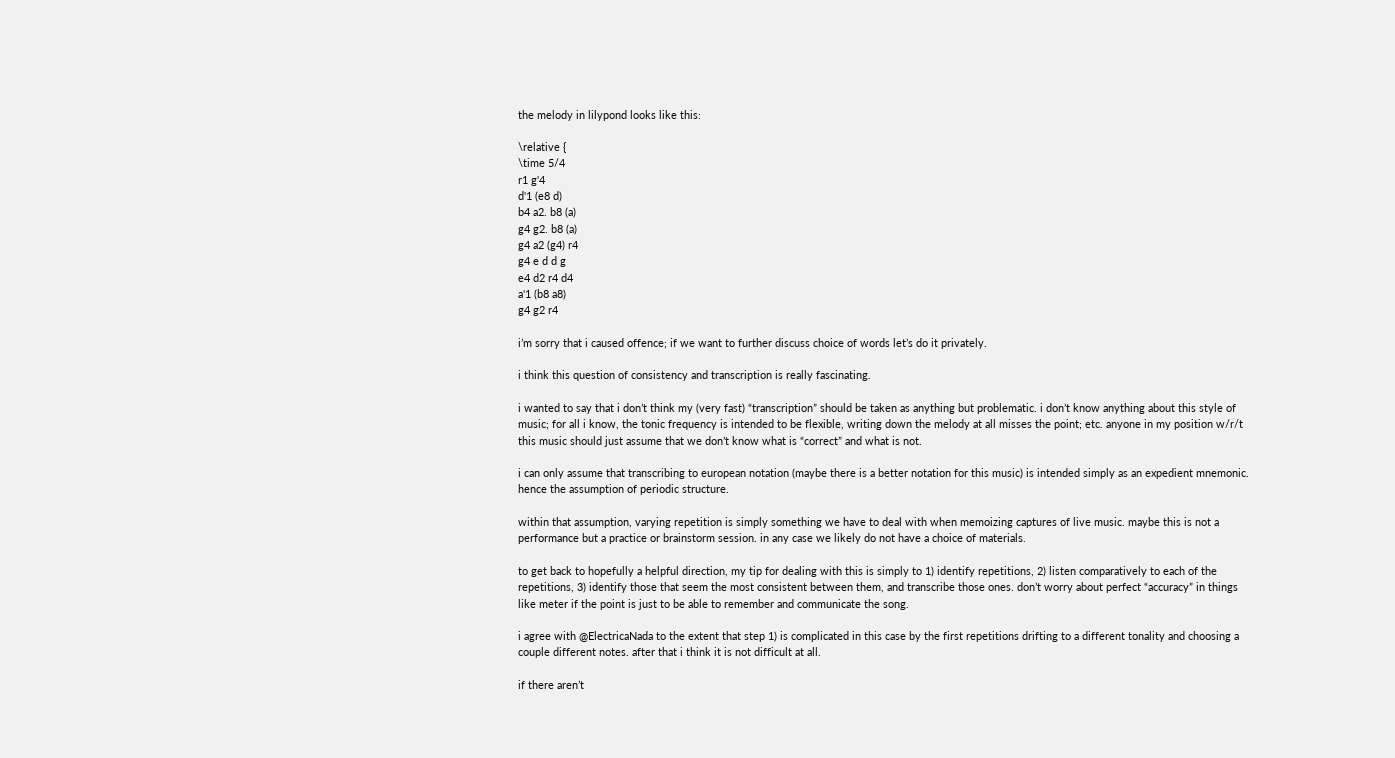the melody in lilypond looks like this:

\relative {
\time 5/4
r1 g'4
d'1 (e8 d)
b4 a2. b8 (a)
g4 g2. b8 (a)
g4 a2 (g4) r4
g4 e d d g
e4 d2 r4 d4
a'1 (b8 a8)
g4 g2 r4

i’m sorry that i caused offence; if we want to further discuss choice of words let’s do it privately.

i think this question of consistency and transcription is really fascinating.

i wanted to say that i don’t think my (very fast) “transcription” should be taken as anything but problematic. i don’t know anything about this style of music; for all i know, the tonic frequency is intended to be flexible, writing down the melody at all misses the point; etc. anyone in my position w/r/t this music should just assume that we don’t know what is “correct” and what is not.

i can only assume that transcribing to european notation (maybe there is a better notation for this music) is intended simply as an expedient mnemonic. hence the assumption of periodic structure.

within that assumption, varying repetition is simply something we have to deal with when memoizing captures of live music. maybe this is not a performance but a practice or brainstorm session. in any case we likely do not have a choice of materials.

to get back to hopefully a helpful direction, my tip for dealing with this is simply to 1) identify repetitions, 2) listen comparatively to each of the repetitions, 3) identify those that seem the most consistent between them, and transcribe those ones. don’t worry about perfect “accuracy” in things like meter if the point is just to be able to remember and communicate the song.

i agree with @ElectricaNada to the extent that step 1) is complicated in this case by the first repetitions drifting to a different tonality and choosing a couple different notes. after that i think it is not difficult at all.

if there aren’t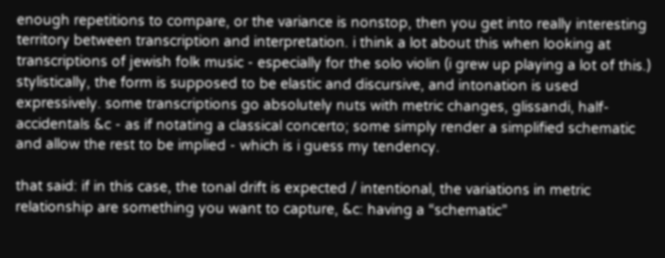enough repetitions to compare, or the variance is nonstop, then you get into really interesting territory between transcription and interpretation. i think a lot about this when looking at transcriptions of jewish folk music - especially for the solo violin (i grew up playing a lot of this.) stylistically, the form is supposed to be elastic and discursive, and intonation is used expressively. some transcriptions go absolutely nuts with metric changes, glissandi, half-accidentals &c - as if notating a classical concerto; some simply render a simplified schematic and allow the rest to be implied - which is i guess my tendency.

that said: if in this case, the tonal drift is expected / intentional, the variations in metric relationship are something you want to capture, &c: having a “schematic”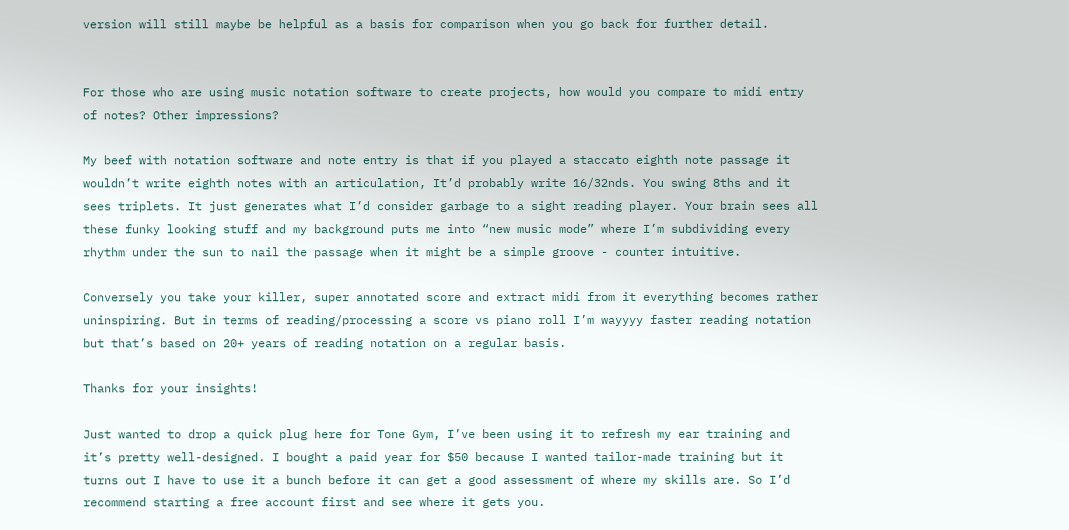version will still maybe be helpful as a basis for comparison when you go back for further detail.


For those who are using music notation software to create projects, how would you compare to midi entry of notes? Other impressions?

My beef with notation software and note entry is that if you played a staccato eighth note passage it wouldn’t write eighth notes with an articulation, It’d probably write 16/32nds. You swing 8ths and it sees triplets. It just generates what I’d consider garbage to a sight reading player. Your brain sees all these funky looking stuff and my background puts me into “new music mode” where I’m subdividing every rhythm under the sun to nail the passage when it might be a simple groove - counter intuitive.

Conversely you take your killer, super annotated score and extract midi from it everything becomes rather uninspiring. But in terms of reading/processing a score vs piano roll I’m wayyyy faster reading notation but that’s based on 20+ years of reading notation on a regular basis.

Thanks for your insights!

Just wanted to drop a quick plug here for Tone Gym, I’ve been using it to refresh my ear training and it’s pretty well-designed. I bought a paid year for $50 because I wanted tailor-made training but it turns out I have to use it a bunch before it can get a good assessment of where my skills are. So I’d recommend starting a free account first and see where it gets you.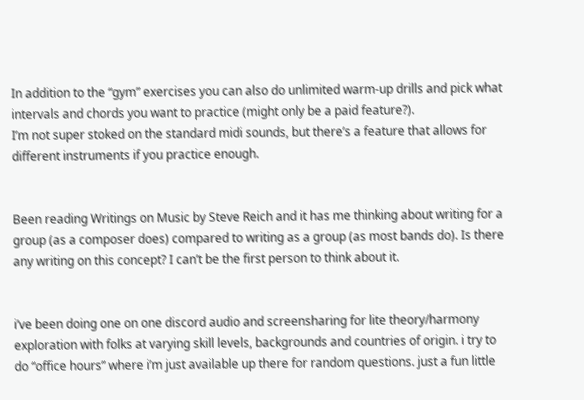In addition to the “gym” exercises you can also do unlimited warm-up drills and pick what intervals and chords you want to practice (might only be a paid feature?).
I’m not super stoked on the standard midi sounds, but there’s a feature that allows for different instruments if you practice enough.


Been reading Writings on Music by Steve Reich and it has me thinking about writing for a group (as a composer does) compared to writing as a group (as most bands do). Is there any writing on this concept? I can’t be the first person to think about it.


i’ve been doing one on one discord audio and screensharing for lite theory/harmony exploration with folks at varying skill levels, backgrounds and countries of origin. i try to do “office hours” where i’m just available up there for random questions. just a fun little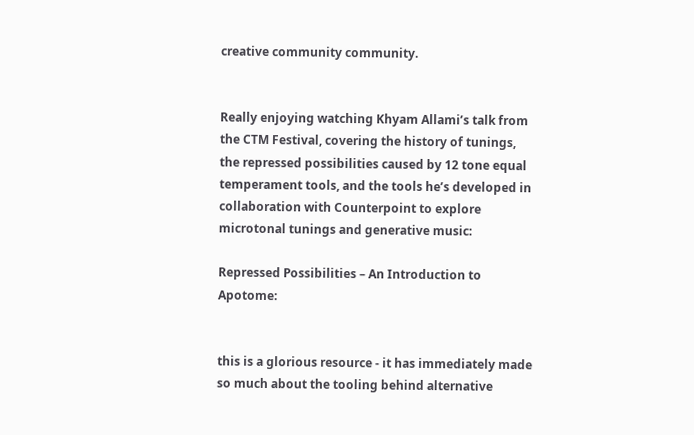creative community community.


Really enjoying watching Khyam Allami’s talk from the CTM Festival, covering the history of tunings, the repressed possibilities caused by 12 tone equal temperament tools, and the tools he’s developed in collaboration with Counterpoint to explore microtonal tunings and generative music:

Repressed Possibilities – An Introduction to Apotome:


this is a glorious resource - it has immediately made so much about the tooling behind alternative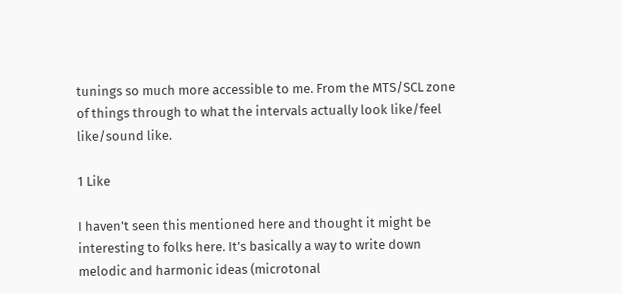tunings so much more accessible to me. From the MTS/SCL zone of things through to what the intervals actually look like/feel like/sound like.

1 Like

I haven’t seen this mentioned here and thought it might be interesting to folks here. It’s basically a way to write down melodic and harmonic ideas (microtonal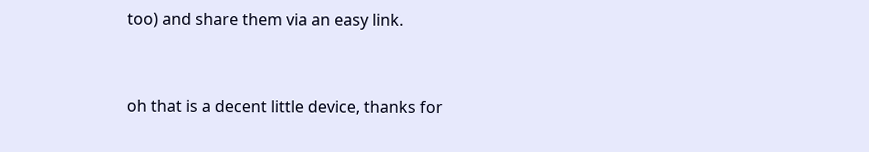too) and share them via an easy link.


oh that is a decent little device, thanks for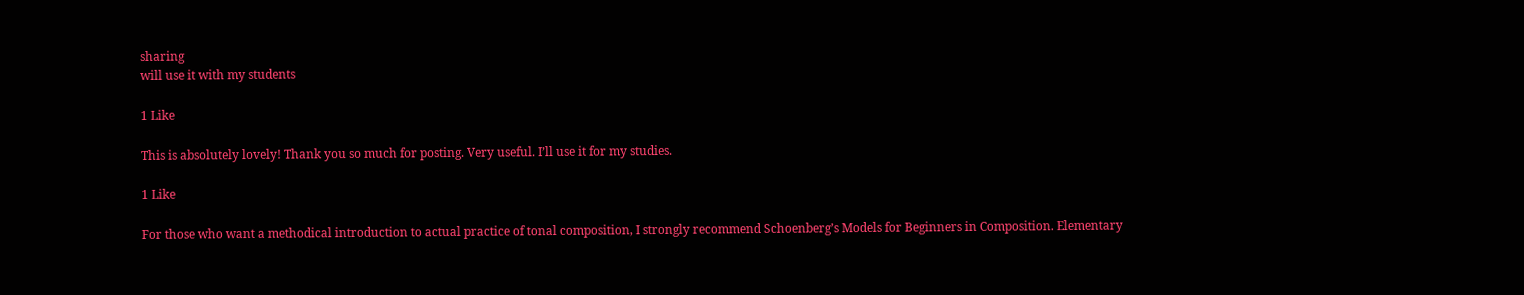sharing
will use it with my students

1 Like

This is absolutely lovely! Thank you so much for posting. Very useful. I’ll use it for my studies.

1 Like

For those who want a methodical introduction to actual practice of tonal composition, I strongly recommend Schoenberg’s Models for Beginners in Composition. Elementary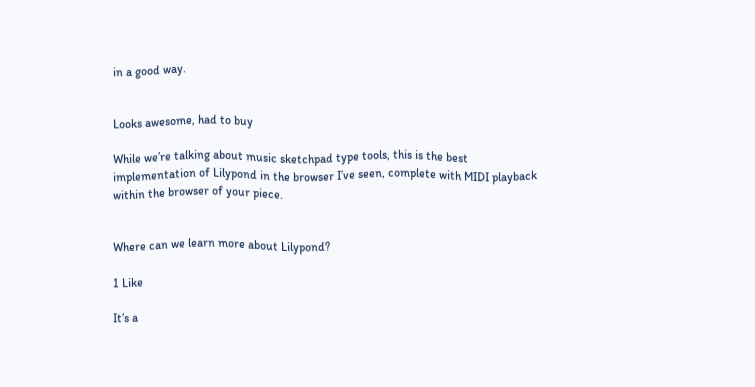in a good way.


Looks awesome, had to buy

While we’re talking about music sketchpad type tools, this is the best implementation of Lilypond in the browser I’ve seen, complete with MIDI playback within the browser of your piece.


Where can we learn more about Lilypond?

1 Like

It’s a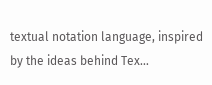textual notation language, inspired by the ideas behind Tex…